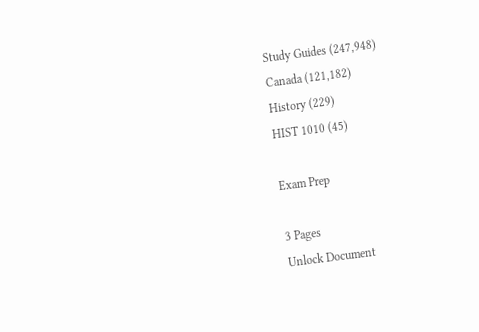Study Guides (247,948)
Canada (121,182)
History (229)
HIST 1010 (45)

Exam Prep

3 Pages
Unlock Document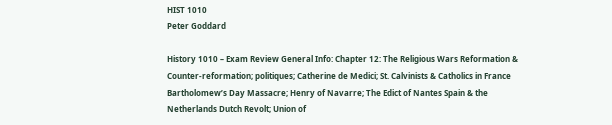HIST 1010
Peter Goddard

History 1010 – Exam Review General Info: Chapter 12: The Religious Wars Reformation & Counter-reformation; politiques; Catherine de Medici; St. Calvinists & Catholics in France Bartholomew’s Day Massacre; Henry of Navarre; The Edict of Nantes Spain & the Netherlands Dutch Revolt; Union of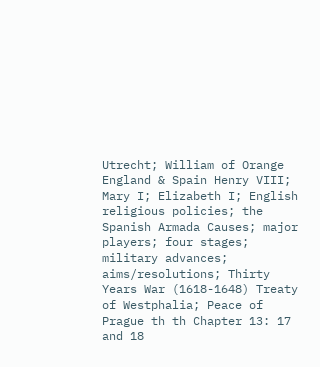Utrecht; William of Orange England & Spain Henry VIII; Mary I; Elizabeth I; English religious policies; the Spanish Armada Causes; major players; four stages; military advances; aims/resolutions; Thirty Years War (1618-1648) Treaty of Westphalia; Peace of Prague th th Chapter 13: 17 and 18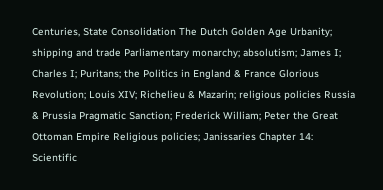Centuries, State Consolidation The Dutch Golden Age Urbanity; shipping and trade Parliamentary monarchy; absolutism; James I; Charles I; Puritans; the Politics in England & France Glorious Revolution; Louis XIV; Richelieu & Mazarin; religious policies Russia & Prussia Pragmatic Sanction; Frederick William; Peter the Great Ottoman Empire Religious policies; Janissaries Chapter 14: Scientific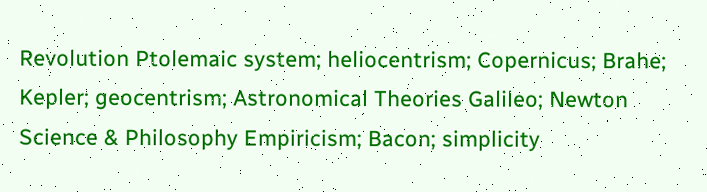Revolution Ptolemaic system; heliocentrism; Copernicus; Brahe; Kepler; geocentrism; Astronomical Theories Galileo; Newton Science & Philosophy Empiricism; Bacon; simplicity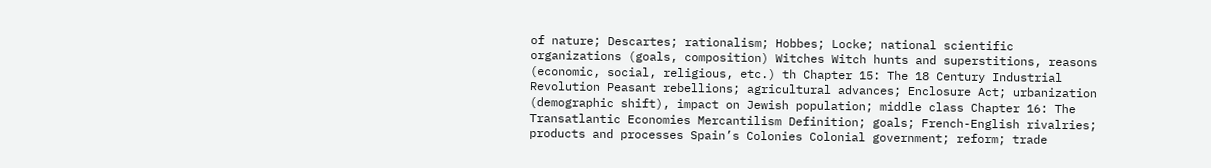of nature; Descartes; rationalism; Hobbes; Locke; national scientific organizations (goals, composition) Witches Witch hunts and superstitions, reasons (economic, social, religious, etc.) th Chapter 15: The 18 Century Industrial Revolution Peasant rebellions; agricultural advances; Enclosure Act; urbanization (demographic shift), impact on Jewish population; middle class Chapter 16: The Transatlantic Economies Mercantilism Definition; goals; French-English rivalries; products and processes Spain’s Colonies Colonial government; reform; trade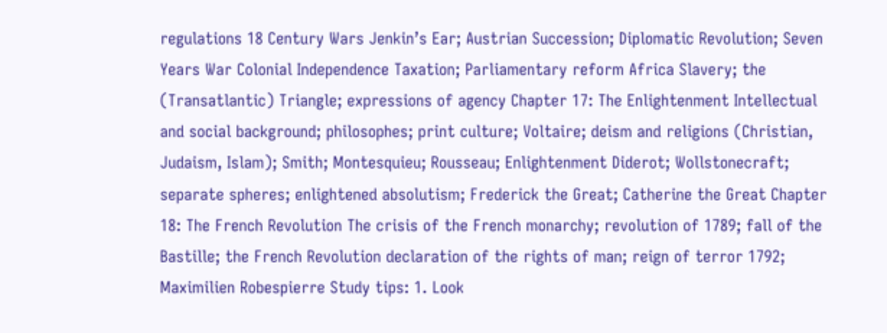regulations 18 Century Wars Jenkin’s Ear; Austrian Succession; Diplomatic Revolution; Seven Years War Colonial Independence Taxation; Parliamentary reform Africa Slavery; the (Transatlantic) Triangle; expressions of agency Chapter 17: The Enlightenment Intellectual and social background; philosophes; print culture; Voltaire; deism and religions (Christian, Judaism, Islam); Smith; Montesquieu; Rousseau; Enlightenment Diderot; Wollstonecraft; separate spheres; enlightened absolutism; Frederick the Great; Catherine the Great Chapter 18: The French Revolution The crisis of the French monarchy; revolution of 1789; fall of the Bastille; the French Revolution declaration of the rights of man; reign of terror 1792; Maximilien Robespierre Study tips: 1. Look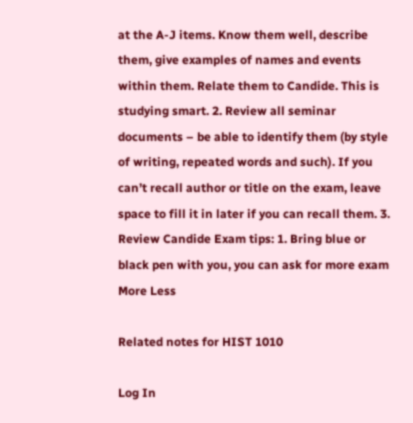at the A-J items. Know them well, describe them, give examples of names and events within them. Relate them to Candide. This is studying smart. 2. Review all seminar documents – be able to identify them (by style of writing, repeated words and such). If you can’t recall author or title on the exam, leave space to fill it in later if you can recall them. 3. Review Candide Exam tips: 1. Bring blue or black pen with you, you can ask for more exam
More Less

Related notes for HIST 1010

Log In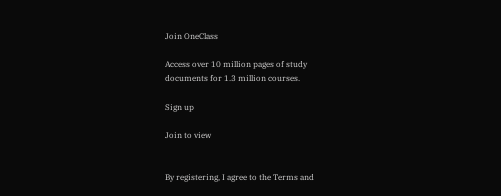Join OneClass

Access over 10 million pages of study
documents for 1.3 million courses.

Sign up

Join to view


By registering, I agree to the Terms and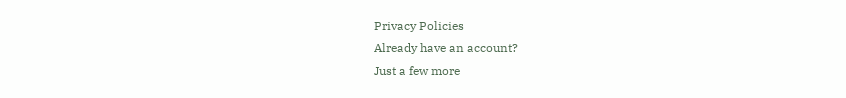Privacy Policies
Already have an account?
Just a few more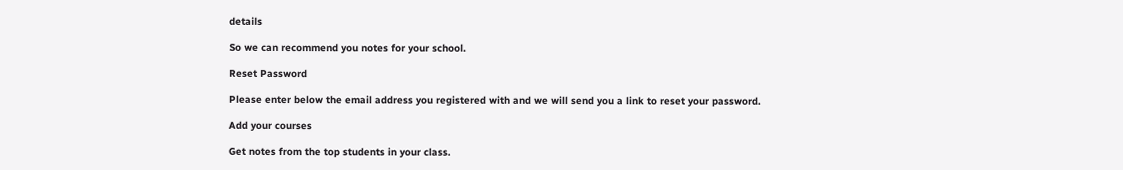details

So we can recommend you notes for your school.

Reset Password

Please enter below the email address you registered with and we will send you a link to reset your password.

Add your courses

Get notes from the top students in your class.